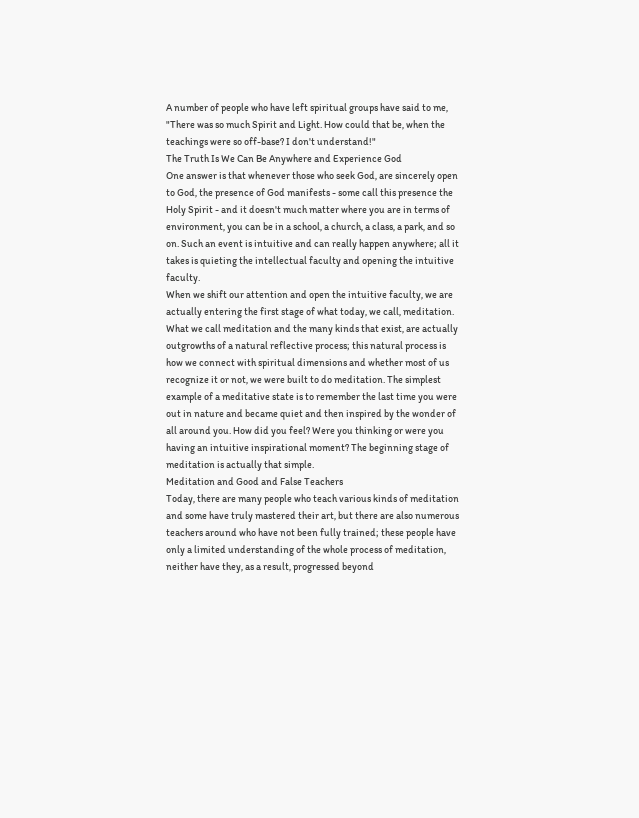A number of people who have left spiritual groups have said to me, "There was so much Spirit and Light. How could that be, when the teachings were so off-base? I don't understand!"
The Truth Is We Can Be Anywhere and Experience God
One answer is that whenever those who seek God, are sincerely open to God, the presence of God manifests - some call this presence the Holy Spirit - and it doesn't much matter where you are in terms of environment, you can be in a school, a church, a class, a park, and so on. Such an event is intuitive and can really happen anywhere; all it takes is quieting the intellectual faculty and opening the intuitive faculty.
When we shift our attention and open the intuitive faculty, we are actually entering the first stage of what today, we call, meditation. What we call meditation and the many kinds that exist, are actually outgrowths of a natural reflective process; this natural process is how we connect with spiritual dimensions and whether most of us recognize it or not, we were built to do meditation. The simplest example of a meditative state is to remember the last time you were out in nature and became quiet and then inspired by the wonder of all around you. How did you feel? Were you thinking or were you having an intuitive inspirational moment? The beginning stage of meditation is actually that simple.
Meditation and Good and False Teachers
Today, there are many people who teach various kinds of meditation and some have truly mastered their art, but there are also numerous teachers around who have not been fully trained; these people have only a limited understanding of the whole process of meditation, neither have they, as a result, progressed beyond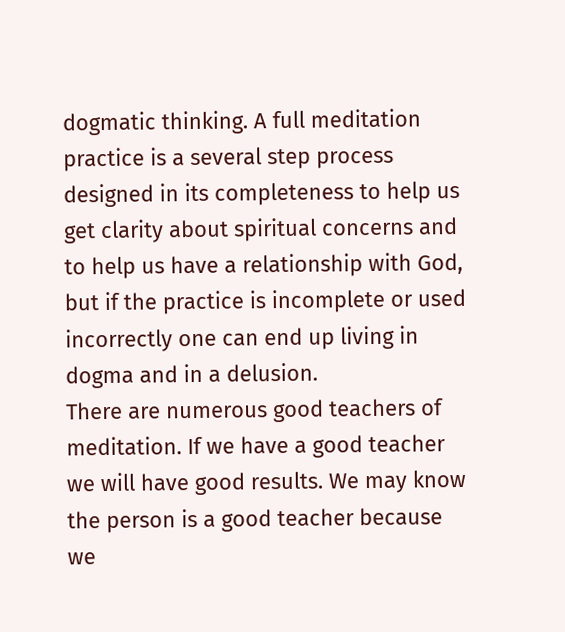dogmatic thinking. A full meditation practice is a several step process designed in its completeness to help us get clarity about spiritual concerns and to help us have a relationship with God, but if the practice is incomplete or used incorrectly one can end up living in dogma and in a delusion.
There are numerous good teachers of meditation. If we have a good teacher we will have good results. We may know the person is a good teacher because we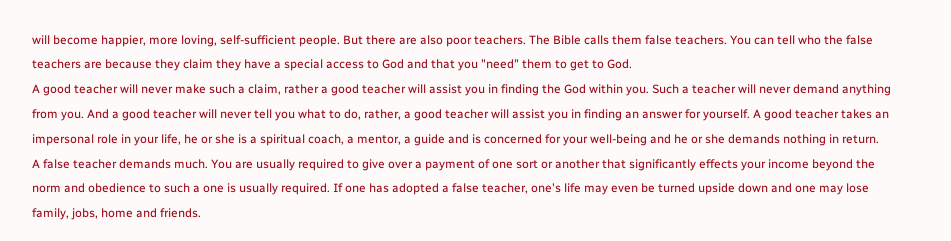will become happier, more loving, self-sufficient people. But there are also poor teachers. The Bible calls them false teachers. You can tell who the false teachers are because they claim they have a special access to God and that you "need" them to get to God.
A good teacher will never make such a claim, rather a good teacher will assist you in finding the God within you. Such a teacher will never demand anything from you. And a good teacher will never tell you what to do, rather, a good teacher will assist you in finding an answer for yourself. A good teacher takes an impersonal role in your life, he or she is a spiritual coach, a mentor, a guide and is concerned for your well-being and he or she demands nothing in return.
A false teacher demands much. You are usually required to give over a payment of one sort or another that significantly effects your income beyond the norm and obedience to such a one is usually required. If one has adopted a false teacher, one's life may even be turned upside down and one may lose family, jobs, home and friends.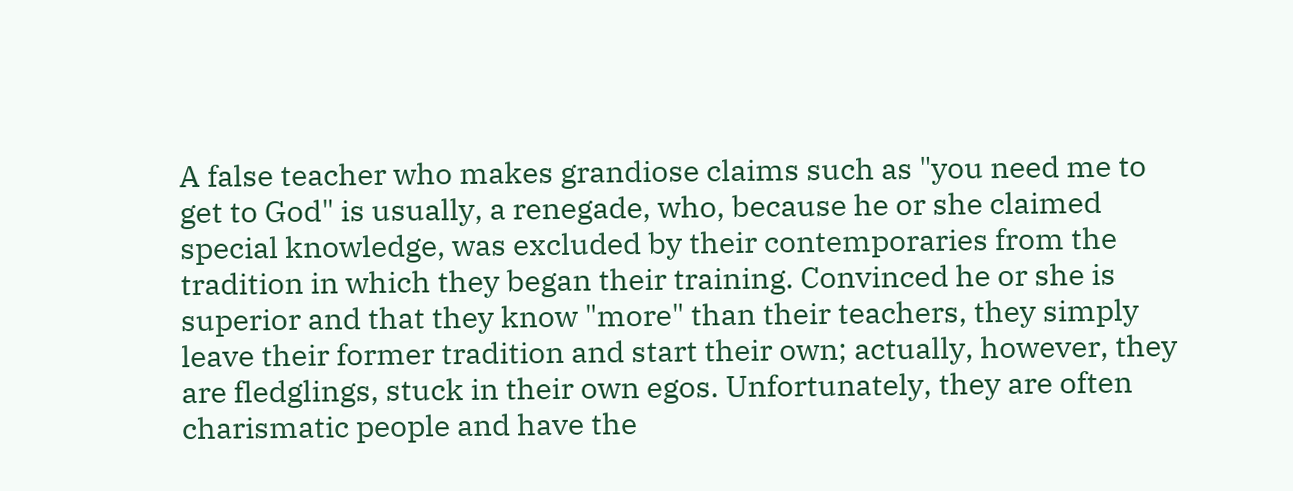A false teacher who makes grandiose claims such as "you need me to get to God" is usually, a renegade, who, because he or she claimed special knowledge, was excluded by their contemporaries from the tradition in which they began their training. Convinced he or she is superior and that they know "more" than their teachers, they simply leave their former tradition and start their own; actually, however, they are fledglings, stuck in their own egos. Unfortunately, they are often charismatic people and have the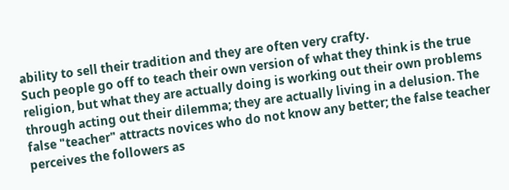ability to sell their tradition and they are often very crafty.
Such people go off to teach their own version of what they think is the true religion, but what they are actually doing is working out their own problems through acting out their dilemma; they are actually living in a delusion. The false "teacher" attracts novices who do not know any better; the false teacher perceives the followers as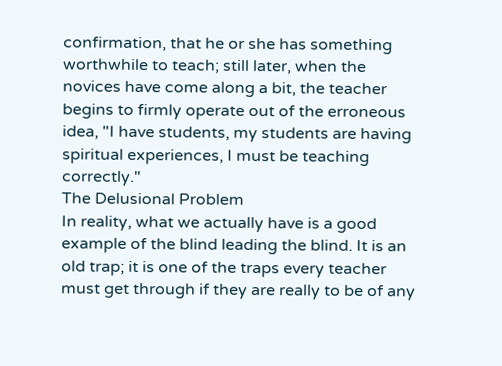confirmation, that he or she has something worthwhile to teach; still later, when the novices have come along a bit, the teacher begins to firmly operate out of the erroneous idea, "I have students, my students are having spiritual experiences, I must be teaching correctly."
The Delusional Problem
In reality, what we actually have is a good example of the blind leading the blind. It is an old trap; it is one of the traps every teacher must get through if they are really to be of any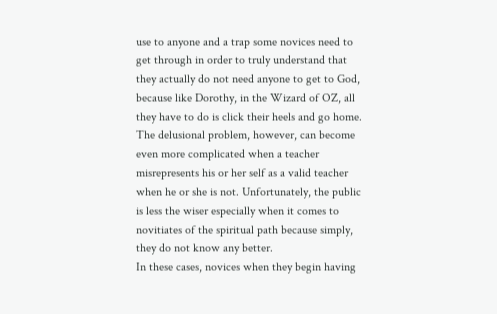use to anyone and a trap some novices need to get through in order to truly understand that they actually do not need anyone to get to God, because like Dorothy, in the Wizard of OZ, all they have to do is click their heels and go home.
The delusional problem, however, can become even more complicated when a teacher misrepresents his or her self as a valid teacher when he or she is not. Unfortunately, the public is less the wiser especially when it comes to novitiates of the spiritual path because simply, they do not know any better.
In these cases, novices when they begin having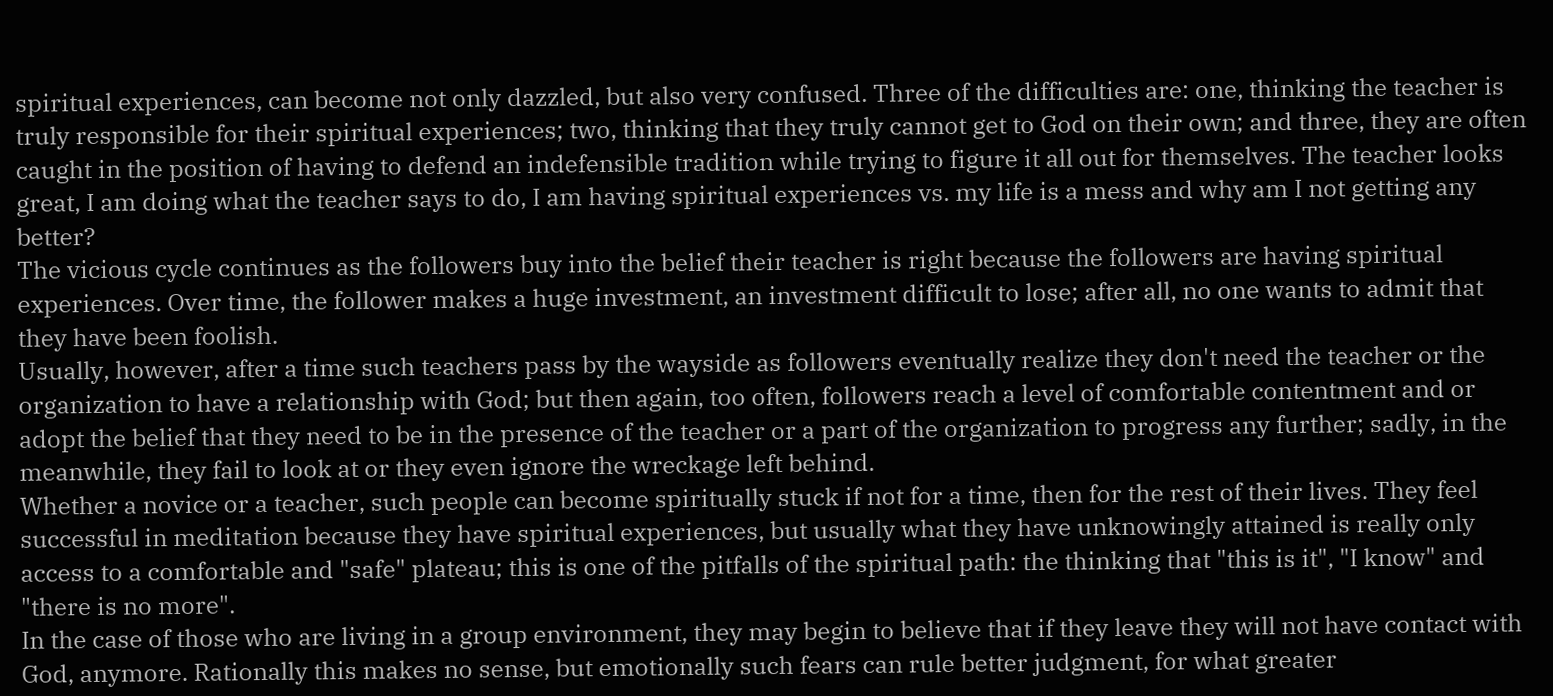spiritual experiences, can become not only dazzled, but also very confused. Three of the difficulties are: one, thinking the teacher is truly responsible for their spiritual experiences; two, thinking that they truly cannot get to God on their own; and three, they are often caught in the position of having to defend an indefensible tradition while trying to figure it all out for themselves. The teacher looks great, I am doing what the teacher says to do, I am having spiritual experiences vs. my life is a mess and why am I not getting any better?
The vicious cycle continues as the followers buy into the belief their teacher is right because the followers are having spiritual experiences. Over time, the follower makes a huge investment, an investment difficult to lose; after all, no one wants to admit that they have been foolish.
Usually, however, after a time such teachers pass by the wayside as followers eventually realize they don't need the teacher or the organization to have a relationship with God; but then again, too often, followers reach a level of comfortable contentment and or adopt the belief that they need to be in the presence of the teacher or a part of the organization to progress any further; sadly, in the meanwhile, they fail to look at or they even ignore the wreckage left behind.
Whether a novice or a teacher, such people can become spiritually stuck if not for a time, then for the rest of their lives. They feel successful in meditation because they have spiritual experiences, but usually what they have unknowingly attained is really only access to a comfortable and "safe" plateau; this is one of the pitfalls of the spiritual path: the thinking that "this is it", "I know" and "there is no more".
In the case of those who are living in a group environment, they may begin to believe that if they leave they will not have contact with God, anymore. Rationally this makes no sense, but emotionally such fears can rule better judgment, for what greater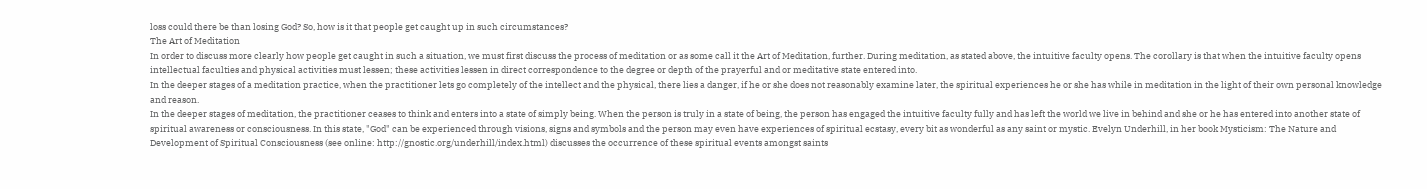loss could there be than losing God? So, how is it that people get caught up in such circumstances?
The Art of Meditation
In order to discuss more clearly how people get caught in such a situation, we must first discuss the process of meditation or as some call it the Art of Meditation, further. During meditation, as stated above, the intuitive faculty opens. The corollary is that when the intuitive faculty opens intellectual faculties and physical activities must lessen; these activities lessen in direct correspondence to the degree or depth of the prayerful and or meditative state entered into.
In the deeper stages of a meditation practice, when the practitioner lets go completely of the intellect and the physical, there lies a danger, if he or she does not reasonably examine later, the spiritual experiences he or she has while in meditation in the light of their own personal knowledge and reason.
In the deeper stages of meditation, the practitioner ceases to think and enters into a state of simply being. When the person is truly in a state of being, the person has engaged the intuitive faculty fully and has left the world we live in behind and she or he has entered into another state of spiritual awareness or consciousness. In this state, "God" can be experienced through visions, signs and symbols and the person may even have experiences of spiritual ecstasy, every bit as wonderful as any saint or mystic. Evelyn Underhill, in her book Mysticism: The Nature and Development of Spiritual Consciousness (see online: http://gnostic.org/underhill/index.html) discusses the occurrence of these spiritual events amongst saints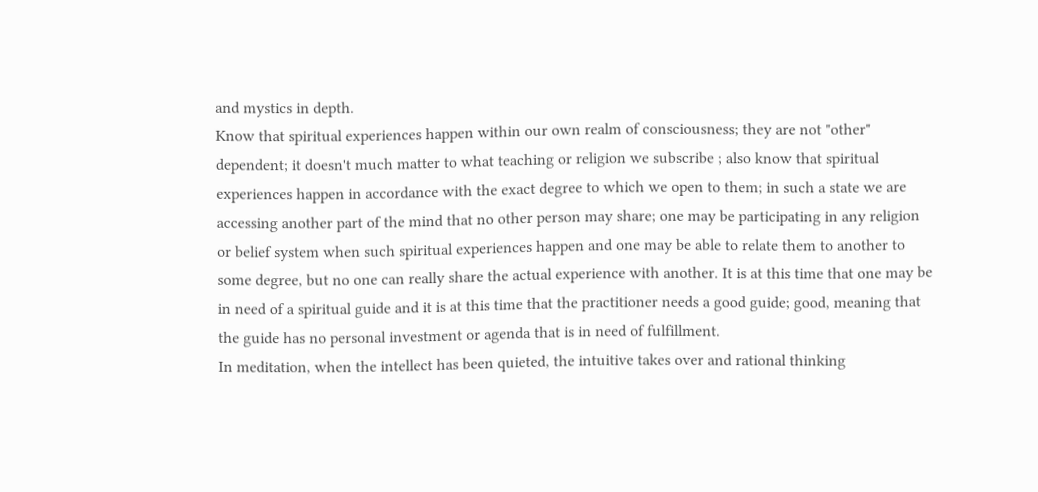and mystics in depth.
Know that spiritual experiences happen within our own realm of consciousness; they are not "other" dependent; it doesn't much matter to what teaching or religion we subscribe ; also know that spiritual experiences happen in accordance with the exact degree to which we open to them; in such a state we are accessing another part of the mind that no other person may share; one may be participating in any religion or belief system when such spiritual experiences happen and one may be able to relate them to another to some degree, but no one can really share the actual experience with another. It is at this time that one may be in need of a spiritual guide and it is at this time that the practitioner needs a good guide; good, meaning that the guide has no personal investment or agenda that is in need of fulfillment.
In meditation, when the intellect has been quieted, the intuitive takes over and rational thinking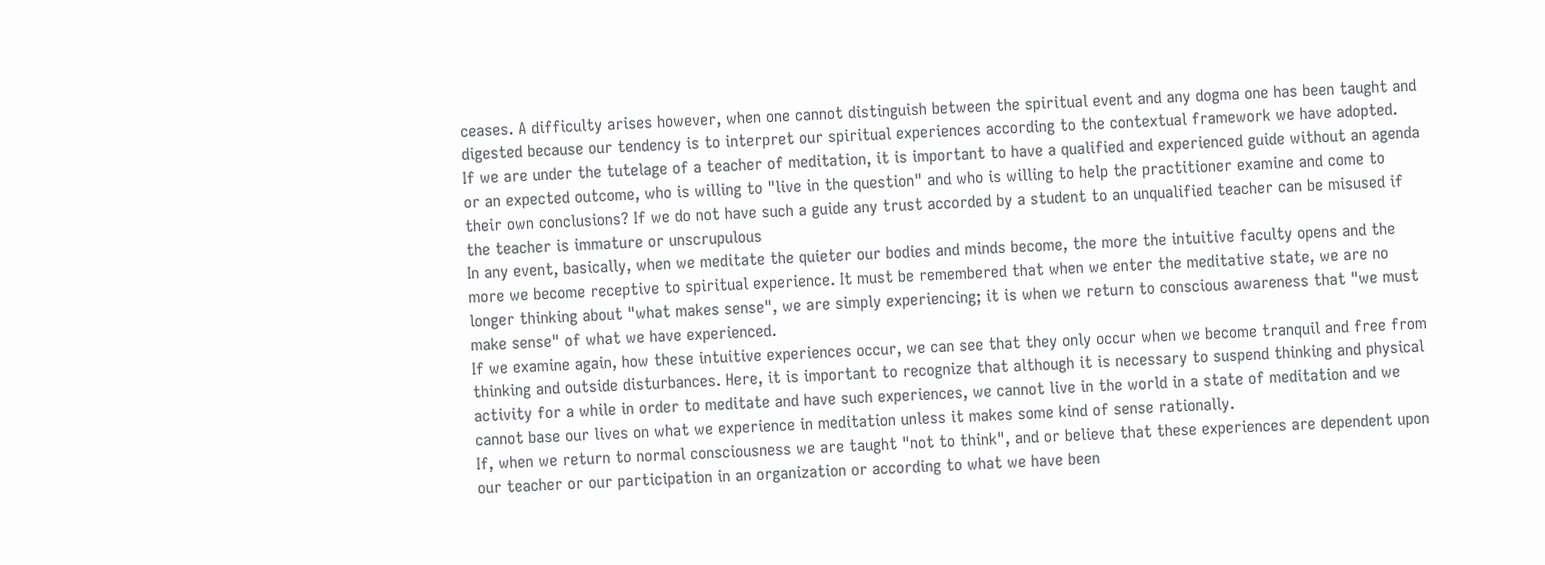ceases. A difficulty arises however, when one cannot distinguish between the spiritual event and any dogma one has been taught and digested because our tendency is to interpret our spiritual experiences according to the contextual framework we have adopted.
If we are under the tutelage of a teacher of meditation, it is important to have a qualified and experienced guide without an agenda or an expected outcome, who is willing to "live in the question" and who is willing to help the practitioner examine and come to their own conclusions? If we do not have such a guide any trust accorded by a student to an unqualified teacher can be misused if the teacher is immature or unscrupulous
In any event, basically, when we meditate the quieter our bodies and minds become, the more the intuitive faculty opens and the more we become receptive to spiritual experience. It must be remembered that when we enter the meditative state, we are no longer thinking about "what makes sense", we are simply experiencing; it is when we return to conscious awareness that "we must make sense" of what we have experienced.
If we examine again, how these intuitive experiences occur, we can see that they only occur when we become tranquil and free from thinking and outside disturbances. Here, it is important to recognize that although it is necessary to suspend thinking and physical activity for a while in order to meditate and have such experiences, we cannot live in the world in a state of meditation and we cannot base our lives on what we experience in meditation unless it makes some kind of sense rationally.
If, when we return to normal consciousness we are taught "not to think", and or believe that these experiences are dependent upon our teacher or our participation in an organization or according to what we have been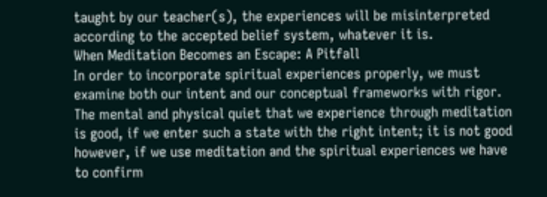taught by our teacher(s), the experiences will be misinterpreted according to the accepted belief system, whatever it is.
When Meditation Becomes an Escape: A Pitfall
In order to incorporate spiritual experiences properly, we must examine both our intent and our conceptual frameworks with rigor. The mental and physical quiet that we experience through meditation is good, if we enter such a state with the right intent; it is not good however, if we use meditation and the spiritual experiences we have to confirm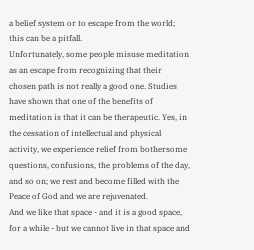a belief system or to escape from the world; this can be a pitfall.
Unfortunately, some people misuse meditation as an escape from recognizing that their chosen path is not really a good one. Studies have shown that one of the benefits of meditation is that it can be therapeutic. Yes, in the cessation of intellectual and physical activity, we experience relief from bothersome questions, confusions, the problems of the day, and so on; we rest and become filled with the Peace of God and we are rejuvenated.
And we like that space - and it is a good space, for a while - but we cannot live in that space and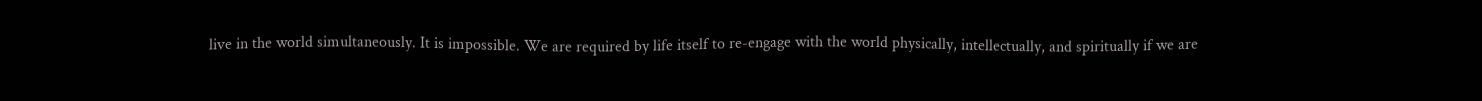live in the world simultaneously. It is impossible. We are required by life itself to re-engage with the world physically, intellectually, and spiritually if we are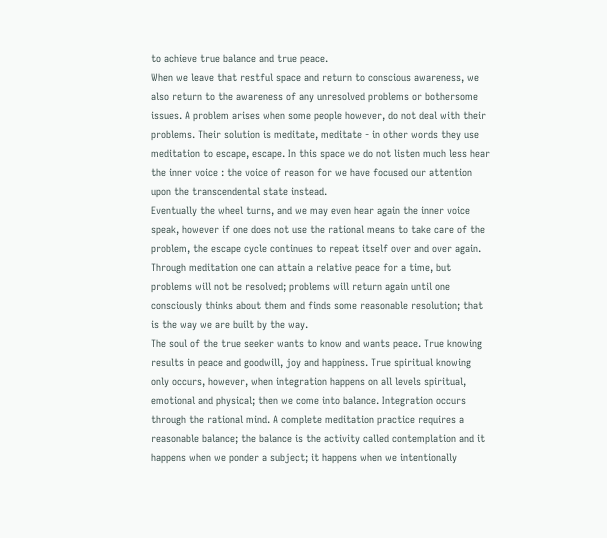to achieve true balance and true peace.
When we leave that restful space and return to conscious awareness, we also return to the awareness of any unresolved problems or bothersome issues. A problem arises when some people however, do not deal with their problems. Their solution is meditate, meditate - in other words they use meditation to escape, escape. In this space we do not listen much less hear the inner voice : the voice of reason for we have focused our attention upon the transcendental state instead.
Eventually the wheel turns, and we may even hear again the inner voice speak, however if one does not use the rational means to take care of the problem, the escape cycle continues to repeat itself over and over again. Through meditation one can attain a relative peace for a time, but problems will not be resolved; problems will return again until one consciously thinks about them and finds some reasonable resolution; that is the way we are built by the way.
The soul of the true seeker wants to know and wants peace. True knowing results in peace and goodwill, joy and happiness. True spiritual knowing only occurs, however, when integration happens on all levels spiritual, emotional and physical; then we come into balance. Integration occurs through the rational mind. A complete meditation practice requires a reasonable balance; the balance is the activity called contemplation and it happens when we ponder a subject; it happens when we intentionally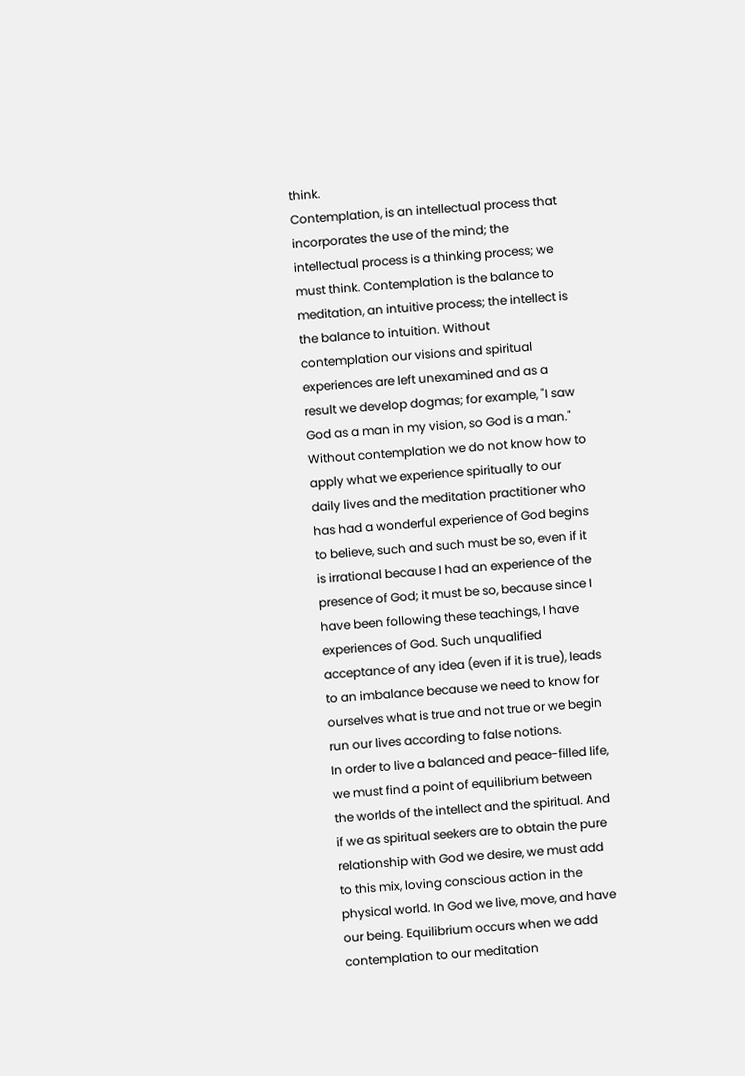think.
Contemplation, is an intellectual process that incorporates the use of the mind; the intellectual process is a thinking process; we must think. Contemplation is the balance to meditation, an intuitive process; the intellect is the balance to intuition. Without contemplation our visions and spiritual experiences are left unexamined and as a result we develop dogmas; for example, "I saw God as a man in my vision, so God is a man."
Without contemplation we do not know how to apply what we experience spiritually to our daily lives and the meditation practitioner who has had a wonderful experience of God begins to believe, such and such must be so, even if it is irrational because I had an experience of the presence of God; it must be so, because since I have been following these teachings, I have experiences of God. Such unqualified acceptance of any idea (even if it is true), leads to an imbalance because we need to know for ourselves what is true and not true or we begin run our lives according to false notions.
In order to live a balanced and peace-filled life, we must find a point of equilibrium between the worlds of the intellect and the spiritual. And if we as spiritual seekers are to obtain the pure relationship with God we desire, we must add to this mix, loving conscious action in the physical world. In God we live, move, and have our being. Equilibrium occurs when we add contemplation to our meditation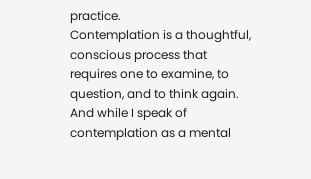practice.
Contemplation is a thoughtful, conscious process that requires one to examine, to question, and to think again. And while I speak of contemplation as a mental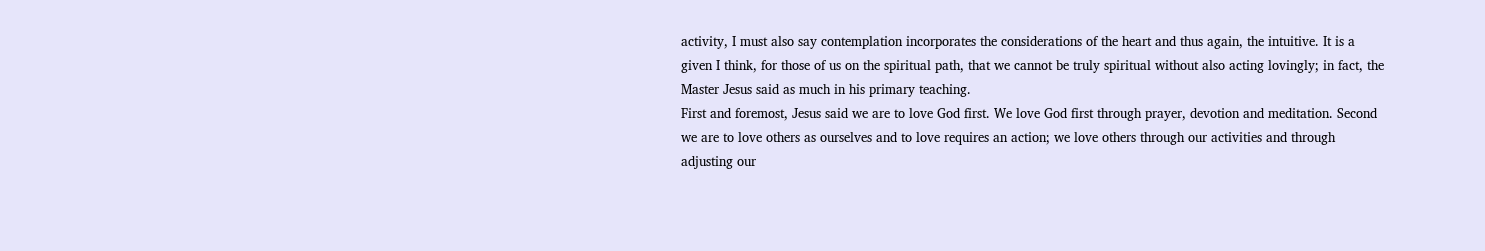activity, I must also say contemplation incorporates the considerations of the heart and thus again, the intuitive. It is a given I think, for those of us on the spiritual path, that we cannot be truly spiritual without also acting lovingly; in fact, the Master Jesus said as much in his primary teaching.
First and foremost, Jesus said we are to love God first. We love God first through prayer, devotion and meditation. Second we are to love others as ourselves and to love requires an action; we love others through our activities and through adjusting our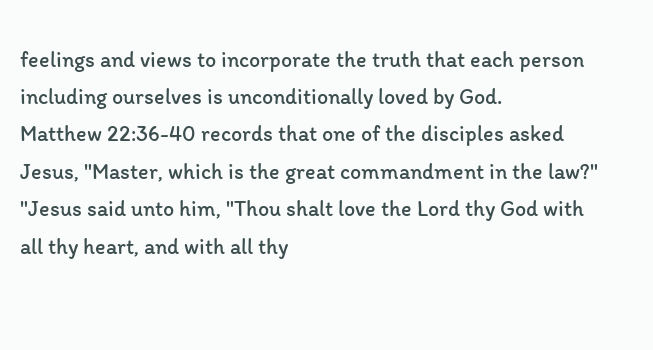feelings and views to incorporate the truth that each person including ourselves is unconditionally loved by God.
Matthew 22:36-40 records that one of the disciples asked Jesus, "Master, which is the great commandment in the law?" "Jesus said unto him, "Thou shalt love the Lord thy God with all thy heart, and with all thy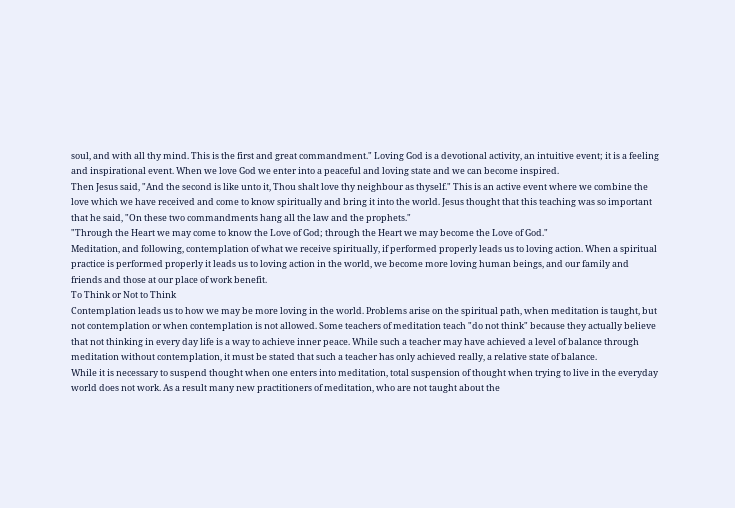soul, and with all thy mind. This is the first and great commandment." Loving God is a devotional activity, an intuitive event; it is a feeling and inspirational event. When we love God we enter into a peaceful and loving state and we can become inspired.
Then Jesus said, "And the second is like unto it, Thou shalt love thy neighbour as thyself." This is an active event where we combine the love which we have received and come to know spiritually and bring it into the world. Jesus thought that this teaching was so important that he said, "On these two commandments hang all the law and the prophets."
"Through the Heart we may come to know the Love of God; through the Heart we may become the Love of God."
Meditation, and following, contemplation of what we receive spiritually, if performed properly leads us to loving action. When a spiritual practice is performed properly it leads us to loving action in the world, we become more loving human beings, and our family and friends and those at our place of work benefit.
To Think or Not to Think
Contemplation leads us to how we may be more loving in the world. Problems arise on the spiritual path, when meditation is taught, but not contemplation or when contemplation is not allowed. Some teachers of meditation teach "do not think" because they actually believe that not thinking in every day life is a way to achieve inner peace. While such a teacher may have achieved a level of balance through meditation without contemplation, it must be stated that such a teacher has only achieved really, a relative state of balance.
While it is necessary to suspend thought when one enters into meditation, total suspension of thought when trying to live in the everyday world does not work. As a result many new practitioners of meditation, who are not taught about the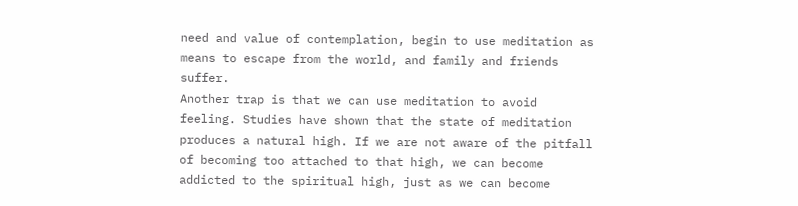need and value of contemplation, begin to use meditation as means to escape from the world, and family and friends suffer.
Another trap is that we can use meditation to avoid feeling. Studies have shown that the state of meditation produces a natural high. If we are not aware of the pitfall of becoming too attached to that high, we can become addicted to the spiritual high, just as we can become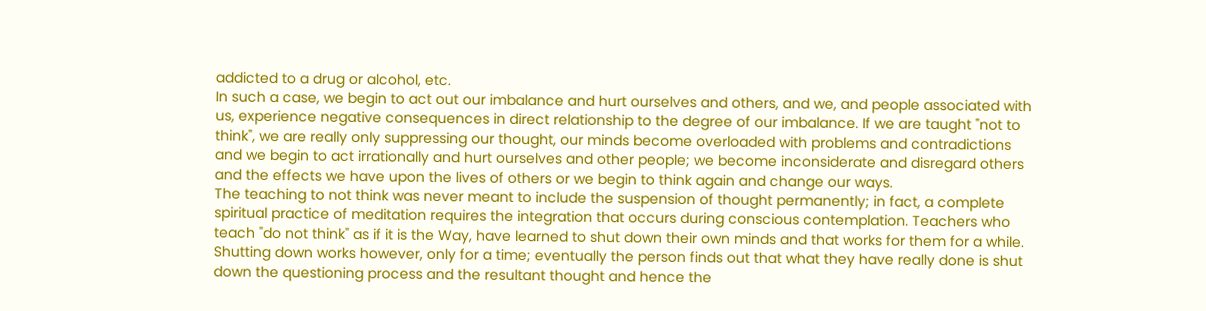addicted to a drug or alcohol, etc.
In such a case, we begin to act out our imbalance and hurt ourselves and others, and we, and people associated with us, experience negative consequences in direct relationship to the degree of our imbalance. If we are taught "not to think", we are really only suppressing our thought, our minds become overloaded with problems and contradictions and we begin to act irrationally and hurt ourselves and other people; we become inconsiderate and disregard others and the effects we have upon the lives of others or we begin to think again and change our ways.
The teaching to not think was never meant to include the suspension of thought permanently; in fact, a complete spiritual practice of meditation requires the integration that occurs during conscious contemplation. Teachers who teach "do not think" as if it is the Way, have learned to shut down their own minds and that works for them for a while. Shutting down works however, only for a time; eventually the person finds out that what they have really done is shut down the questioning process and the resultant thought and hence the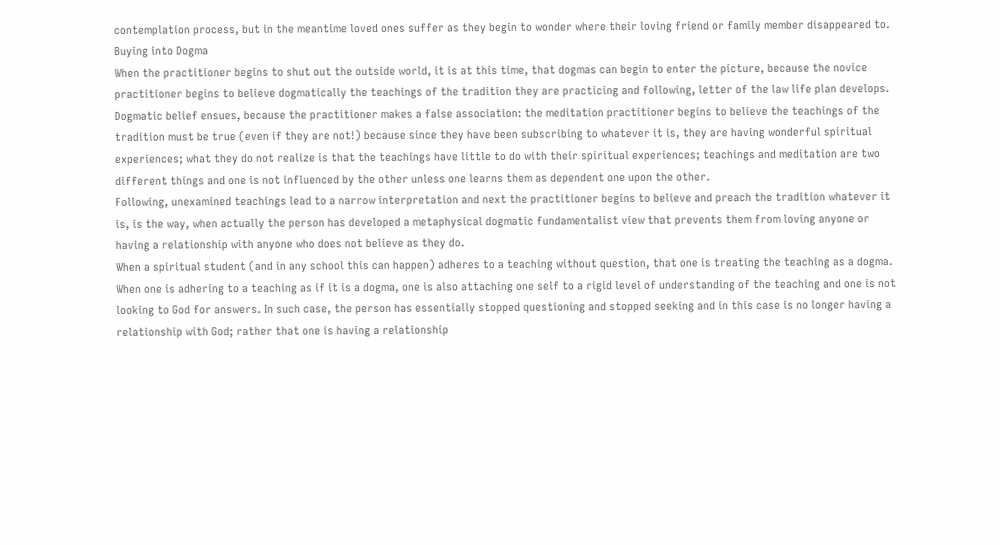contemplation process, but in the meantime loved ones suffer as they begin to wonder where their loving friend or family member disappeared to.
Buying into Dogma
When the practitioner begins to shut out the outside world, it is at this time, that dogmas can begin to enter the picture, because the novice practitioner begins to believe dogmatically the teachings of the tradition they are practicing and following, letter of the law life plan develops. Dogmatic belief ensues, because the practitioner makes a false association: the meditation practitioner begins to believe the teachings of the tradition must be true (even if they are not!) because since they have been subscribing to whatever it is, they are having wonderful spiritual experiences; what they do not realize is that the teachings have little to do with their spiritual experiences; teachings and meditation are two different things and one is not influenced by the other unless one learns them as dependent one upon the other.
Following, unexamined teachings lead to a narrow interpretation and next the practitioner begins to believe and preach the tradition whatever it is, is the way, when actually the person has developed a metaphysical dogmatic fundamentalist view that prevents them from loving anyone or having a relationship with anyone who does not believe as they do.
When a spiritual student (and in any school this can happen) adheres to a teaching without question, that one is treating the teaching as a dogma. When one is adhering to a teaching as if it is a dogma, one is also attaching one self to a rigid level of understanding of the teaching and one is not looking to God for answers. In such case, the person has essentially stopped questioning and stopped seeking and in this case is no longer having a relationship with God; rather that one is having a relationship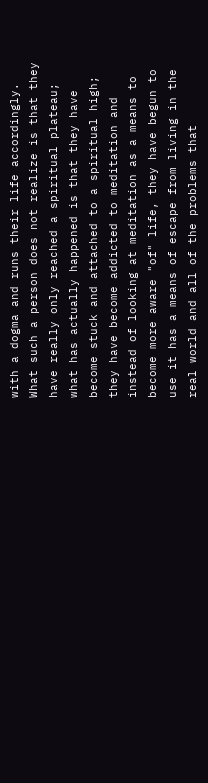with a dogma and runs their life accordingly.
What such a person does not realize is that they have really only reached a spiritual plateau; what has actually happened is that they have become stuck and attached to a spiritual high; they have become addicted to meditation and instead of looking at meditation as a means to become more aware "of" life, they have begun to use it has a means of escape from living in the real world and all of the problems that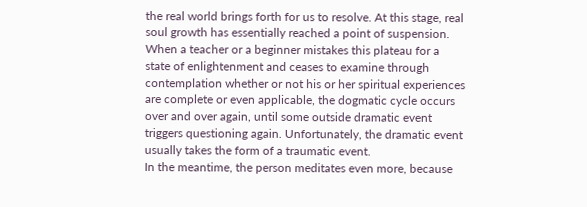the real world brings forth for us to resolve. At this stage, real soul growth has essentially reached a point of suspension.
When a teacher or a beginner mistakes this plateau for a state of enlightenment and ceases to examine through contemplation whether or not his or her spiritual experiences are complete or even applicable, the dogmatic cycle occurs over and over again, until some outside dramatic event triggers questioning again. Unfortunately, the dramatic event usually takes the form of a traumatic event.
In the meantime, the person meditates even more, because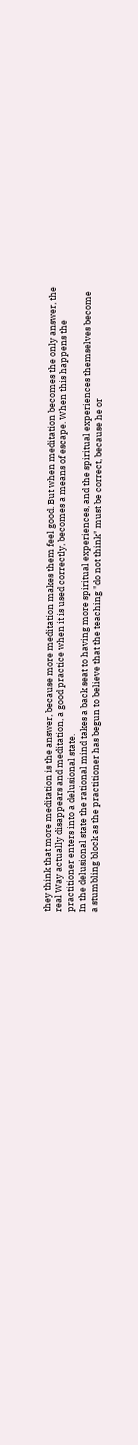they think that more meditation is the answer, because more meditation makes them feel good. But when meditation becomes the only answer, the real Way actually disappears and meditation, a good practice when it is used correctly, becomes a means of escape. When this happens the practitioner enters into a delusional state.
In the delusional state the rational mind takes a back seat to having more spiritual experiences, and the spiritual experiences themselves become a stumbling block as the practitioner has begun to believe that the teaching "do not think" must be correct, because he or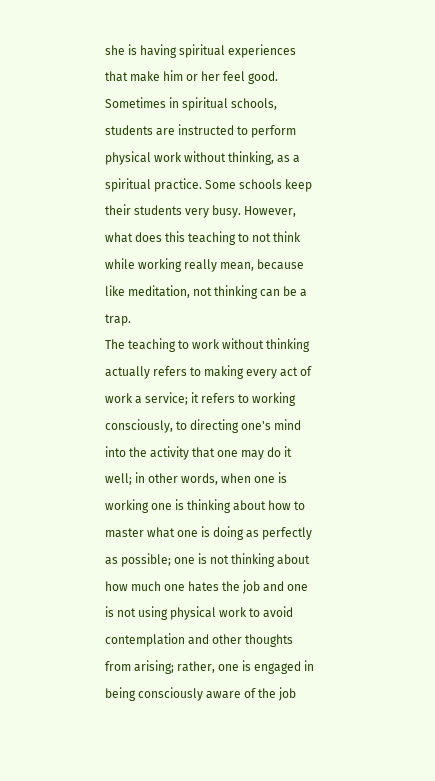she is having spiritual experiences that make him or her feel good.
Sometimes in spiritual schools, students are instructed to perform physical work without thinking, as a spiritual practice. Some schools keep their students very busy. However, what does this teaching to not think while working really mean, because like meditation, not thinking can be a trap.
The teaching to work without thinking actually refers to making every act of work a service; it refers to working consciously, to directing one's mind into the activity that one may do it well; in other words, when one is working one is thinking about how to master what one is doing as perfectly as possible; one is not thinking about how much one hates the job and one is not using physical work to avoid contemplation and other thoughts from arising; rather, one is engaged in being consciously aware of the job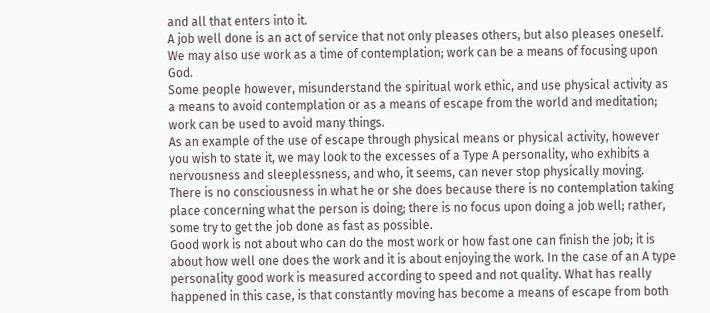and all that enters into it.
A job well done is an act of service that not only pleases others, but also pleases oneself. We may also use work as a time of contemplation; work can be a means of focusing upon God.
Some people however, misunderstand the spiritual work ethic, and use physical activity as a means to avoid contemplation or as a means of escape from the world and meditation; work can be used to avoid many things.
As an example of the use of escape through physical means or physical activity, however you wish to state it, we may look to the excesses of a Type A personality, who exhibits a nervousness and sleeplessness, and who, it seems, can never stop physically moving. There is no consciousness in what he or she does because there is no contemplation taking place concerning what the person is doing; there is no focus upon doing a job well; rather, some try to get the job done as fast as possible.
Good work is not about who can do the most work or how fast one can finish the job; it is about how well one does the work and it is about enjoying the work. In the case of an A type personality good work is measured according to speed and not quality. What has really happened in this case, is that constantly moving has become a means of escape from both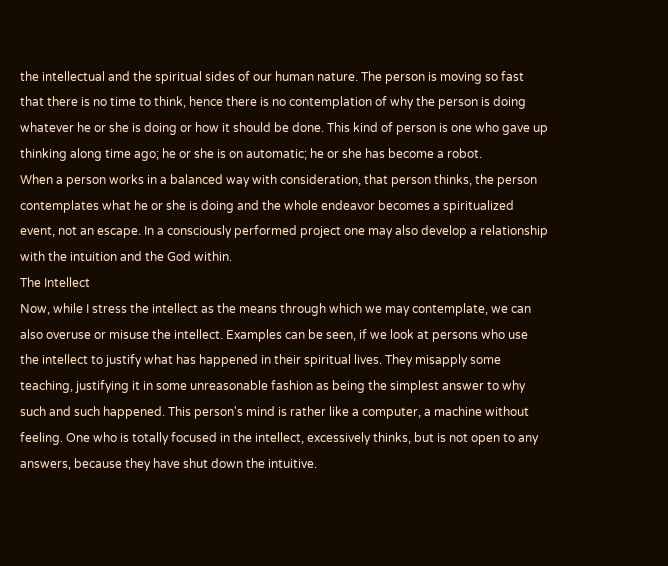the intellectual and the spiritual sides of our human nature. The person is moving so fast that there is no time to think, hence there is no contemplation of why the person is doing whatever he or she is doing or how it should be done. This kind of person is one who gave up thinking along time ago; he or she is on automatic; he or she has become a robot.
When a person works in a balanced way with consideration, that person thinks, the person contemplates what he or she is doing and the whole endeavor becomes a spiritualized event, not an escape. In a consciously performed project one may also develop a relationship with the intuition and the God within.
The Intellect
Now, while I stress the intellect as the means through which we may contemplate, we can also overuse or misuse the intellect. Examples can be seen, if we look at persons who use the intellect to justify what has happened in their spiritual lives. They misapply some teaching, justifying it in some unreasonable fashion as being the simplest answer to why such and such happened. This person's mind is rather like a computer, a machine without feeling. One who is totally focused in the intellect, excessively thinks, but is not open to any answers, because they have shut down the intuitive.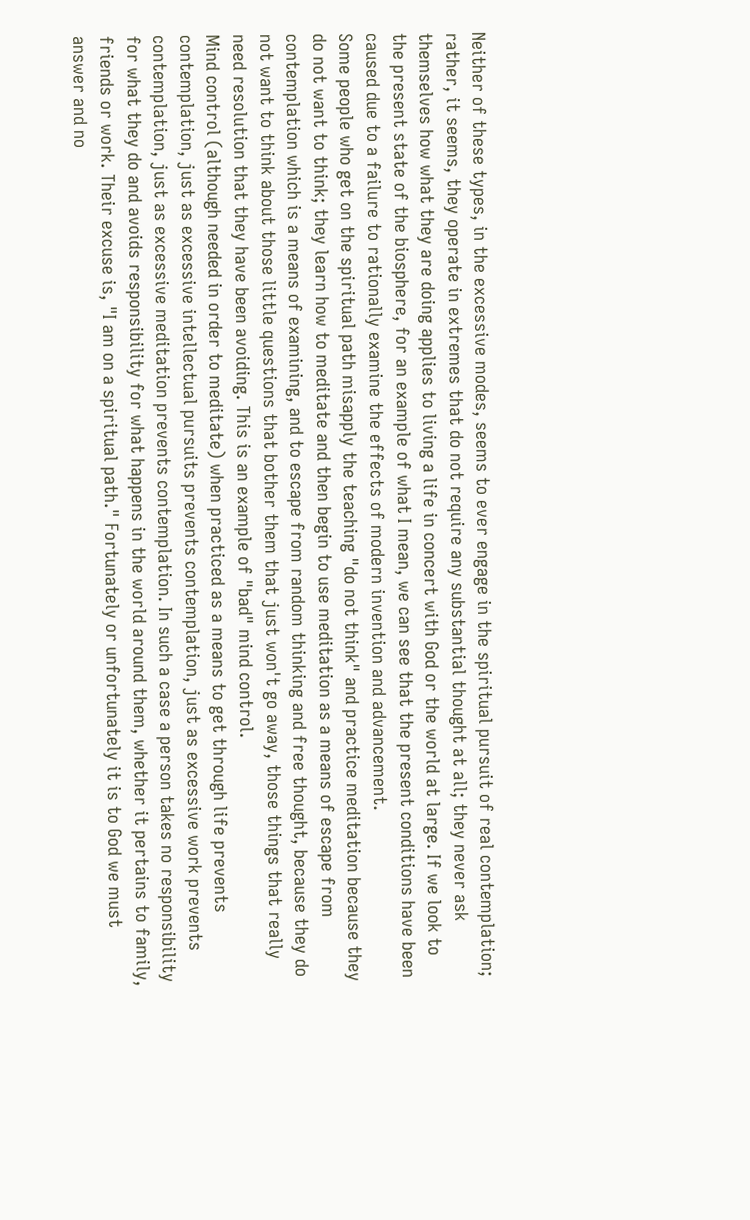Neither of these types, in the excessive modes, seems to ever engage in the spiritual pursuit of real contemplation; rather, it seems, they operate in extremes that do not require any substantial thought at all; they never ask themselves how what they are doing applies to living a life in concert with God or the world at large. If we look to the present state of the biosphere, for an example of what I mean, we can see that the present conditions have been caused due to a failure to rationally examine the effects of modern invention and advancement.
Some people who get on the spiritual path misapply the teaching "do not think" and practice meditation because they do not want to think; they learn how to meditate and then begin to use meditation as a means of escape from contemplation which is a means of examining, and to escape from random thinking and free thought, because they do not want to think about those little questions that bother them that just won't go away, those things that really need resolution that they have been avoiding. This is an example of "bad" mind control.
Mind control (although needed in order to meditate) when practiced as a means to get through life prevents contemplation, just as excessive intellectual pursuits prevents contemplation, just as excessive work prevents contemplation, just as excessive meditation prevents contemplation. In such a case a person takes no responsibility for what they do and avoids responsibility for what happens in the world around them, whether it pertains to family, friends or work. Their excuse is, "I am on a spiritual path." Fortunately or unfortunately it is to God we must answer and no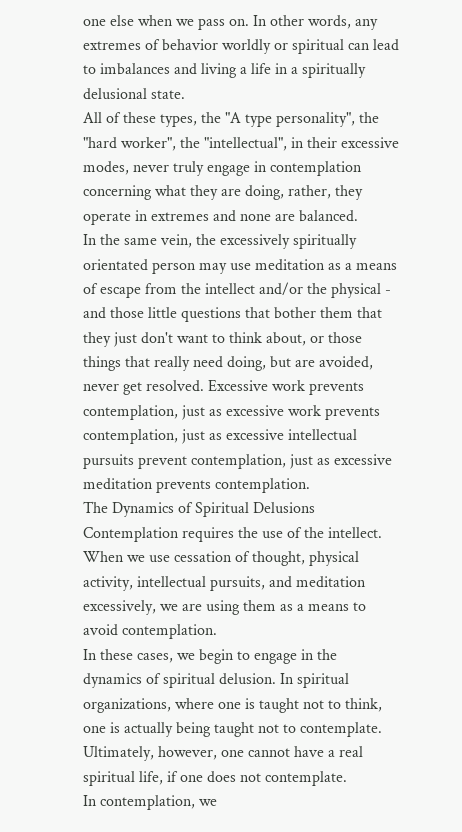one else when we pass on. In other words, any extremes of behavior worldly or spiritual can lead to imbalances and living a life in a spiritually delusional state.
All of these types, the "A type personality", the "hard worker", the "intellectual", in their excessive modes, never truly engage in contemplation concerning what they are doing, rather, they operate in extremes and none are balanced.
In the same vein, the excessively spiritually orientated person may use meditation as a means of escape from the intellect and/or the physical - and those little questions that bother them that they just don't want to think about, or those things that really need doing, but are avoided, never get resolved. Excessive work prevents contemplation, just as excessive work prevents contemplation, just as excessive intellectual pursuits prevent contemplation, just as excessive meditation prevents contemplation.
The Dynamics of Spiritual Delusions
Contemplation requires the use of the intellect. When we use cessation of thought, physical activity, intellectual pursuits, and meditation excessively, we are using them as a means to avoid contemplation.
In these cases, we begin to engage in the dynamics of spiritual delusion. In spiritual organizations, where one is taught not to think, one is actually being taught not to contemplate. Ultimately, however, one cannot have a real spiritual life, if one does not contemplate.
In contemplation, we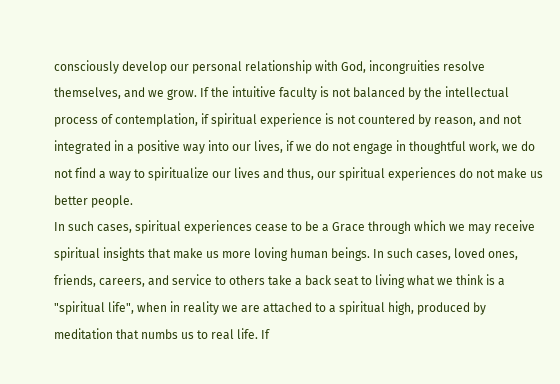consciously develop our personal relationship with God, incongruities resolve themselves, and we grow. If the intuitive faculty is not balanced by the intellectual process of contemplation, if spiritual experience is not countered by reason, and not integrated in a positive way into our lives, if we do not engage in thoughtful work, we do not find a way to spiritualize our lives and thus, our spiritual experiences do not make us better people.
In such cases, spiritual experiences cease to be a Grace through which we may receive spiritual insights that make us more loving human beings. In such cases, loved ones, friends, careers, and service to others take a back seat to living what we think is a "spiritual life", when in reality we are attached to a spiritual high, produced by meditation that numbs us to real life. If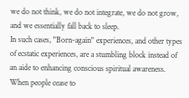we do not think, we do not integrate, we do not grow, and we essentially fall back to sleep.
In such cases, "Born-again" experiences, and other types of ecstatic experiences, are a stumbling block instead of an aide to enhancing conscious spiritual awareness. When people cease to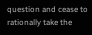question and cease to rationally take the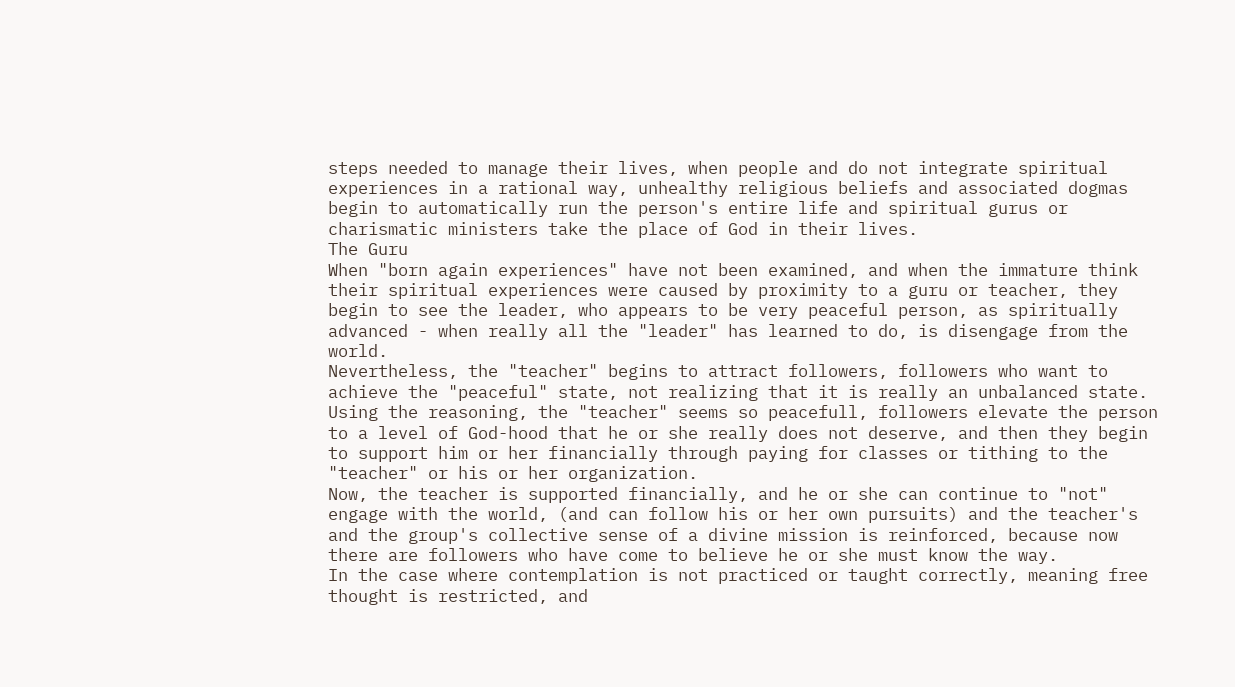steps needed to manage their lives, when people and do not integrate spiritual experiences in a rational way, unhealthy religious beliefs and associated dogmas begin to automatically run the person's entire life and spiritual gurus or charismatic ministers take the place of God in their lives.
The Guru
When "born again experiences" have not been examined, and when the immature think their spiritual experiences were caused by proximity to a guru or teacher, they begin to see the leader, who appears to be very peaceful person, as spiritually advanced - when really all the "leader" has learned to do, is disengage from the world.
Nevertheless, the "teacher" begins to attract followers, followers who want to achieve the "peaceful" state, not realizing that it is really an unbalanced state.
Using the reasoning, the "teacher" seems so peacefull, followers elevate the person to a level of God-hood that he or she really does not deserve, and then they begin to support him or her financially through paying for classes or tithing to the "teacher" or his or her organization.
Now, the teacher is supported financially, and he or she can continue to "not" engage with the world, (and can follow his or her own pursuits) and the teacher's and the group's collective sense of a divine mission is reinforced, because now there are followers who have come to believe he or she must know the way.
In the case where contemplation is not practiced or taught correctly, meaning free thought is restricted, and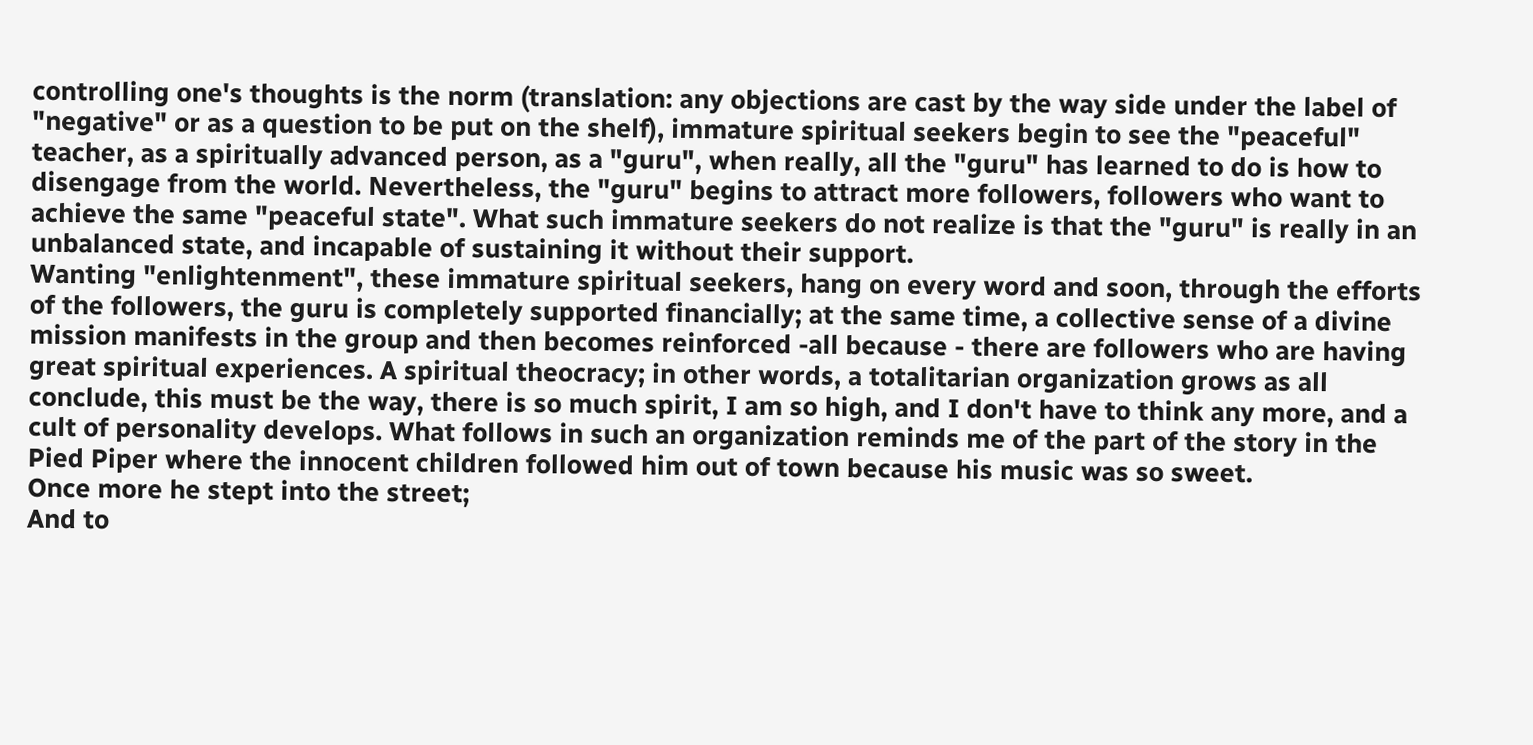controlling one's thoughts is the norm (translation: any objections are cast by the way side under the label of "negative" or as a question to be put on the shelf), immature spiritual seekers begin to see the "peaceful" teacher, as a spiritually advanced person, as a "guru", when really, all the "guru" has learned to do is how to disengage from the world. Nevertheless, the "guru" begins to attract more followers, followers who want to achieve the same "peaceful state". What such immature seekers do not realize is that the "guru" is really in an unbalanced state, and incapable of sustaining it without their support.
Wanting "enlightenment", these immature spiritual seekers, hang on every word and soon, through the efforts of the followers, the guru is completely supported financially; at the same time, a collective sense of a divine mission manifests in the group and then becomes reinforced -all because - there are followers who are having great spiritual experiences. A spiritual theocracy; in other words, a totalitarian organization grows as all conclude, this must be the way, there is so much spirit, I am so high, and I don't have to think any more, and a cult of personality develops. What follows in such an organization reminds me of the part of the story in the Pied Piper where the innocent children followed him out of town because his music was so sweet.
Once more he stept into the street;
And to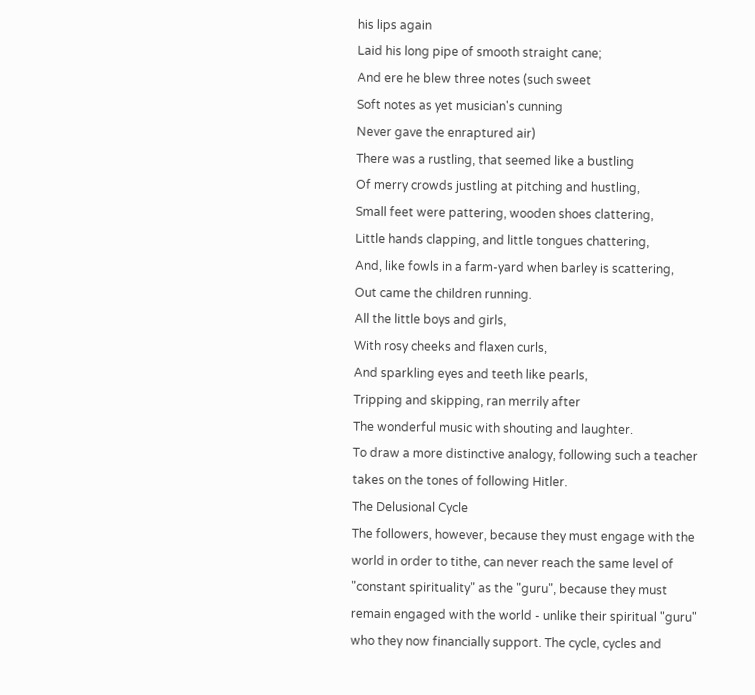his lips again
Laid his long pipe of smooth straight cane;
And ere he blew three notes (such sweet
Soft notes as yet musician's cunning
Never gave the enraptured air)
There was a rustling, that seemed like a bustling
Of merry crowds justling at pitching and hustling,
Small feet were pattering, wooden shoes clattering,
Little hands clapping, and little tongues chattering,
And, like fowls in a farm-yard when barley is scattering,
Out came the children running.
All the little boys and girls,
With rosy cheeks and flaxen curls,
And sparkling eyes and teeth like pearls,
Tripping and skipping, ran merrily after
The wonderful music with shouting and laughter.
To draw a more distinctive analogy, following such a teacher takes on the tones of following Hitler.
The Delusional Cycle
The followers, however, because they must engage with the world in order to tithe, can never reach the same level of "constant spirituality" as the "guru", because they must remain engaged with the world - unlike their spiritual "guru" who they now financially support. The cycle, cycles and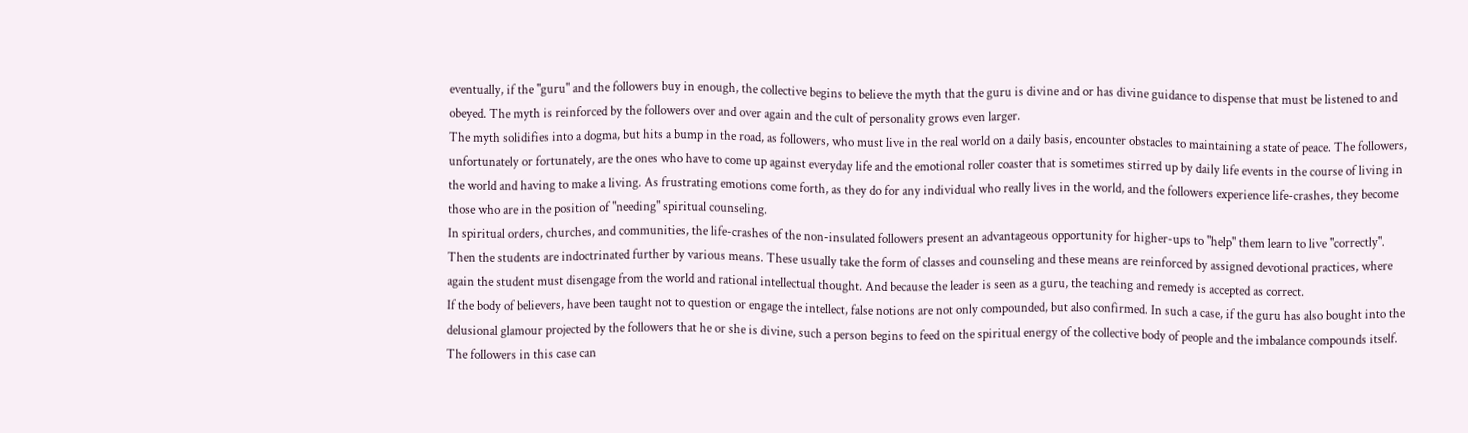eventually, if the "guru" and the followers buy in enough, the collective begins to believe the myth that the guru is divine and or has divine guidance to dispense that must be listened to and obeyed. The myth is reinforced by the followers over and over again and the cult of personality grows even larger.
The myth solidifies into a dogma, but hits a bump in the road, as followers, who must live in the real world on a daily basis, encounter obstacles to maintaining a state of peace. The followers, unfortunately or fortunately, are the ones who have to come up against everyday life and the emotional roller coaster that is sometimes stirred up by daily life events in the course of living in the world and having to make a living. As frustrating emotions come forth, as they do for any individual who really lives in the world, and the followers experience life-crashes, they become those who are in the position of "needing" spiritual counseling.
In spiritual orders, churches, and communities, the life-crashes of the non-insulated followers present an advantageous opportunity for higher-ups to "help" them learn to live "correctly". Then the students are indoctrinated further by various means. These usually take the form of classes and counseling and these means are reinforced by assigned devotional practices, where again the student must disengage from the world and rational intellectual thought. And because the leader is seen as a guru, the teaching and remedy is accepted as correct.
If the body of believers, have been taught not to question or engage the intellect, false notions are not only compounded, but also confirmed. In such a case, if the guru has also bought into the delusional glamour projected by the followers that he or she is divine, such a person begins to feed on the spiritual energy of the collective body of people and the imbalance compounds itself. The followers in this case can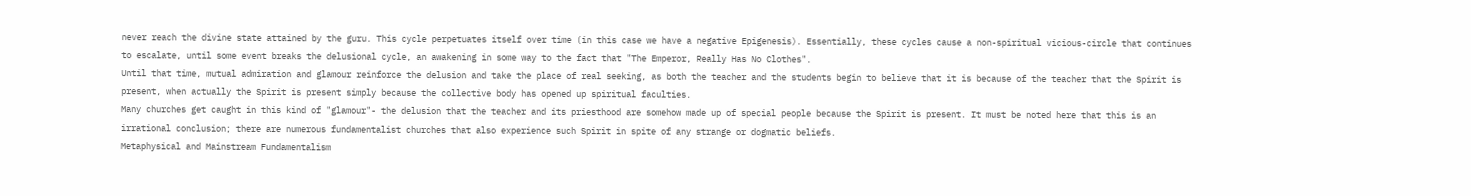never reach the divine state attained by the guru. This cycle perpetuates itself over time (in this case we have a negative Epigenesis). Essentially, these cycles cause a non-spiritual vicious-circle that continues to escalate, until some event breaks the delusional cycle, an awakening in some way to the fact that "The Emperor, Really Has No Clothes".
Until that time, mutual admiration and glamour reinforce the delusion and take the place of real seeking, as both the teacher and the students begin to believe that it is because of the teacher that the Spirit is present, when actually the Spirit is present simply because the collective body has opened up spiritual faculties.
Many churches get caught in this kind of "glamour"- the delusion that the teacher and its priesthood are somehow made up of special people because the Spirit is present. It must be noted here that this is an irrational conclusion; there are numerous fundamentalist churches that also experience such Spirit in spite of any strange or dogmatic beliefs.
Metaphysical and Mainstream Fundamentalism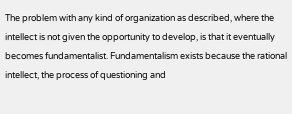The problem with any kind of organization as described, where the intellect is not given the opportunity to develop, is that it eventually becomes fundamentalist. Fundamentalism exists because the rational intellect, the process of questioning and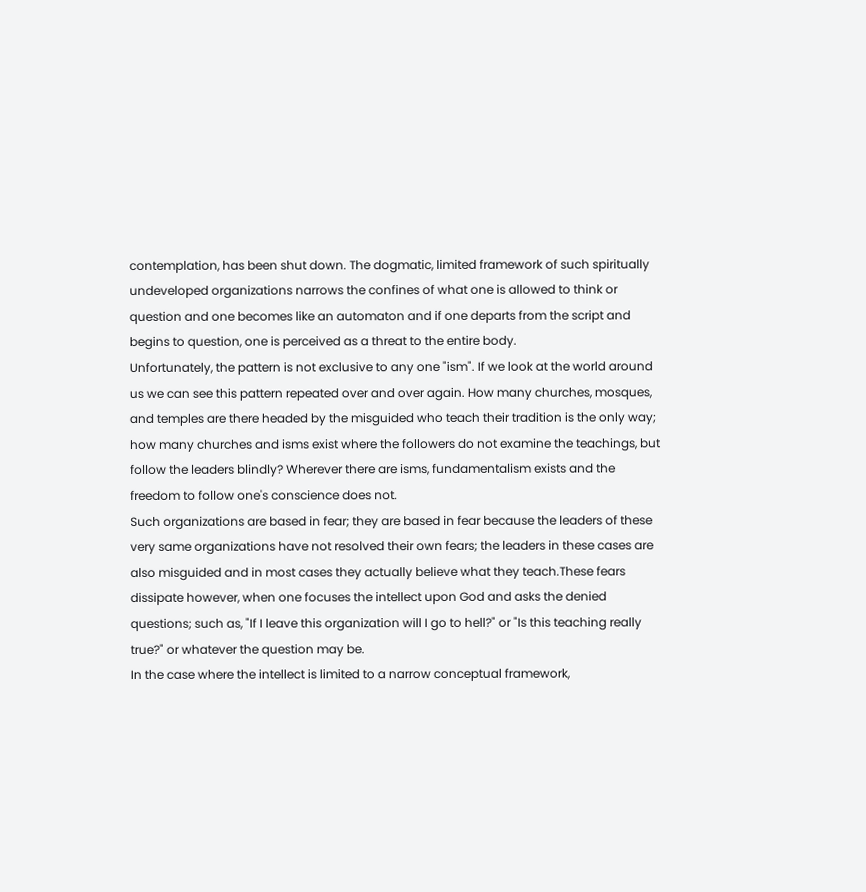contemplation, has been shut down. The dogmatic, limited framework of such spiritually undeveloped organizations narrows the confines of what one is allowed to think or question and one becomes like an automaton and if one departs from the script and begins to question, one is perceived as a threat to the entire body.
Unfortunately, the pattern is not exclusive to any one "ism". If we look at the world around us we can see this pattern repeated over and over again. How many churches, mosques, and temples are there headed by the misguided who teach their tradition is the only way; how many churches and isms exist where the followers do not examine the teachings, but follow the leaders blindly? Wherever there are isms, fundamentalism exists and the freedom to follow one's conscience does not.
Such organizations are based in fear; they are based in fear because the leaders of these very same organizations have not resolved their own fears; the leaders in these cases are also misguided and in most cases they actually believe what they teach.These fears dissipate however, when one focuses the intellect upon God and asks the denied questions; such as, "If I leave this organization will I go to hell?" or "Is this teaching really true?" or whatever the question may be.
In the case where the intellect is limited to a narrow conceptual framework,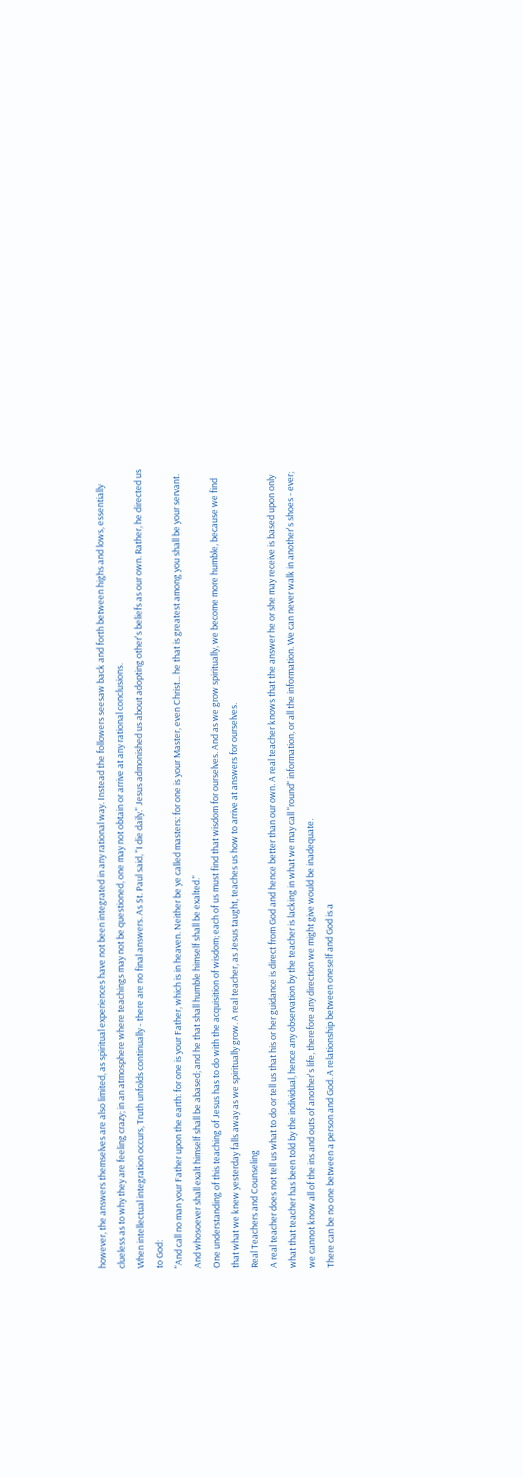however, the answers themselves are also limited, as spiritual experiences have not been integrated in any rational way. Instead the followers seesaw back and forth between highs and lows, essentially clueless as to why they are feeling crazy; in an atmosphere where teachings may not be questioned, one may not obtain or arrive at any rational conclusions.
When intellectual integration occurs, Truth unfolds continually - there are no final answers. As St. Paul said, "I die daily." Jesus admonished us about adopting other's beliefs as our own. Rather, he directed us to God:
"And call no man your Father upon the earth: for one is your Father, which is in heaven. Neither be ye called masters: for one is your Master, even Christ... he that is greatest among you shall be your servant. And whosoever shall exalt himself shall be abased; and he that shall humble himself shall be exalted."
One understanding of this teaching of Jesus has to do with the acquisition of wisdom; each of us must find that wisdom for ourselves. And as we grow spiritually, we become more humble, because we find that what we knew yesterday falls away as we spiritually grow. A real teacher, as Jesus taught, teaches us how to arrive at answers for ourselves.
Real Teachers and Counseling
A real teacher does not tell us what to do or tell us that his or her guidance is direct from God and hence better than our own. A real teacher knows that the answer he or she may receive is based upon only what that teacher has been told by the individual, hence any observation by the teacher is lacking in what we may call "round" information, or all the information. We can never walk in another's shoes - ever; we cannot know all of the ins and outs of another's life, therefore any direction we might give would be inadequate.
There can be no one between a person and God. A relationship between oneself and God is a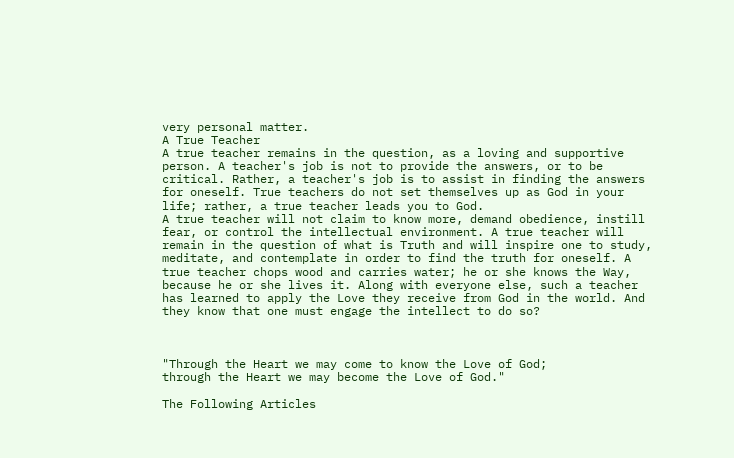very personal matter.
A True Teacher
A true teacher remains in the question, as a loving and supportive person. A teacher's job is not to provide the answers, or to be critical. Rather, a teacher's job is to assist in finding the answers for oneself. True teachers do not set themselves up as God in your life; rather, a true teacher leads you to God.
A true teacher will not claim to know more, demand obedience, instill fear, or control the intellectual environment. A true teacher will remain in the question of what is Truth and will inspire one to study, meditate, and contemplate in order to find the truth for oneself. A true teacher chops wood and carries water; he or she knows the Way, because he or she lives it. Along with everyone else, such a teacher has learned to apply the Love they receive from God in the world. And they know that one must engage the intellect to do so?



"Through the Heart we may come to know the Love of God;
through the Heart we may become the Love of God."

The Following Articles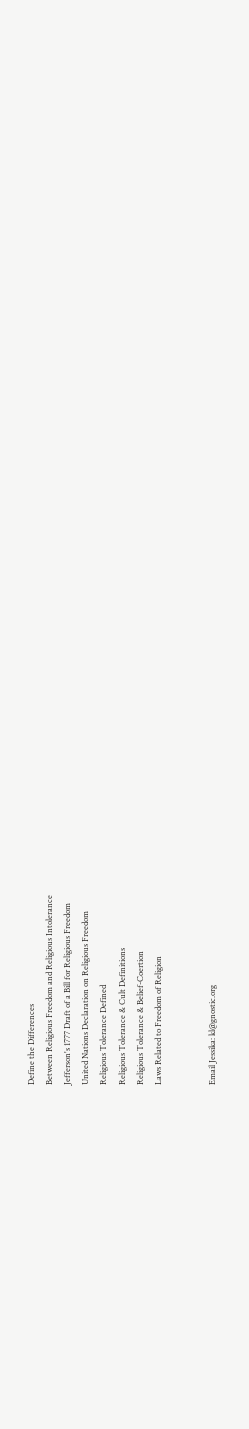Define the Differences
Between Religious Freedom and Religious Intolerance
Jefferson's 1777 Draft of a Bill for Religious Freedom
United Nations Declaration on Religious Freedom
Religious Tolerance Defined
Religious Tolerance & Cult Definitions
Religious Tolerance & Belief-Coertion
Laws Related to Freedom of Religion


Email Jessika: kl@gnostic.org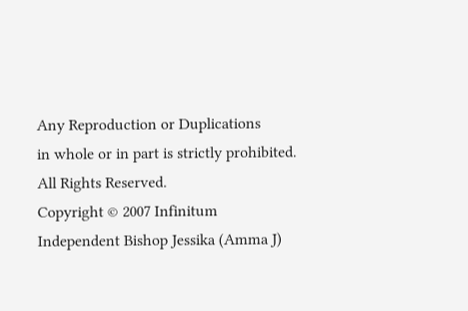Any Reproduction or Duplications
in whole or in part is strictly prohibited.
All Rights Reserved.
Copyright © 2007 Infinitum
Independent Bishop Jessika (Amma J)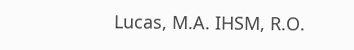Lucas, M.A. IHSM, R.O.